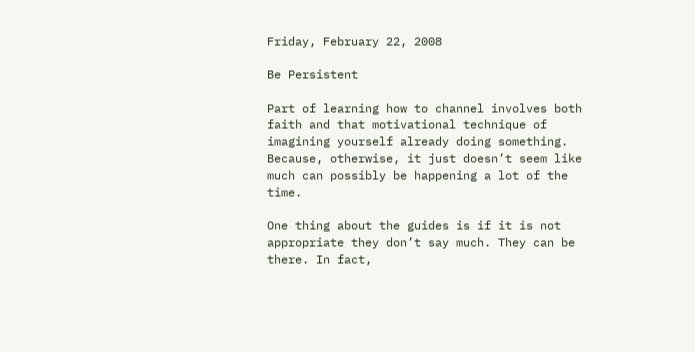Friday, February 22, 2008

Be Persistent

Part of learning how to channel involves both faith and that motivational technique of imagining yourself already doing something. Because, otherwise, it just doesn’t seem like much can possibly be happening a lot of the time.

One thing about the guides is if it is not appropriate they don’t say much. They can be there. In fact,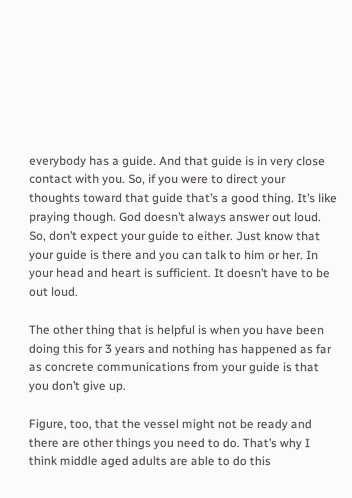everybody has a guide. And that guide is in very close contact with you. So, if you were to direct your thoughts toward that guide that’s a good thing. It’s like praying though. God doesn’t always answer out loud. So, don’t expect your guide to either. Just know that your guide is there and you can talk to him or her. In your head and heart is sufficient. It doesn’t have to be out loud.

The other thing that is helpful is when you have been doing this for 3 years and nothing has happened as far as concrete communications from your guide is that you don’t give up.

Figure, too, that the vessel might not be ready and there are other things you need to do. That’s why I think middle aged adults are able to do this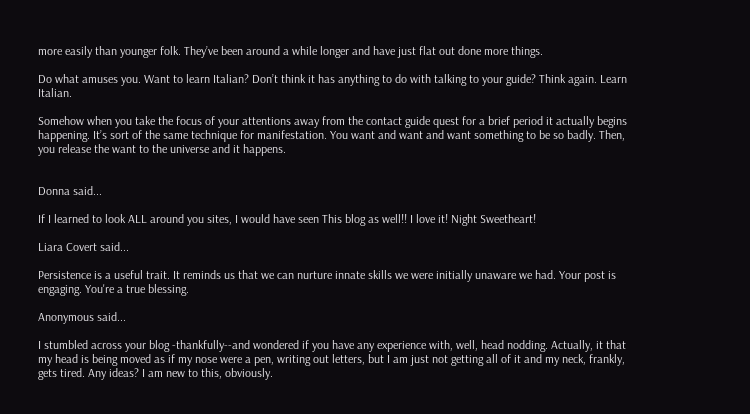more easily than younger folk. They’ve been around a while longer and have just flat out done more things.

Do what amuses you. Want to learn Italian? Don’t think it has anything to do with talking to your guide? Think again. Learn Italian.

Somehow when you take the focus of your attentions away from the contact guide quest for a brief period it actually begins happening. It’s sort of the same technique for manifestation. You want and want and want something to be so badly. Then, you release the want to the universe and it happens.


Donna said...

If I learned to look ALL around you sites, I would have seen This blog as well!! I love it! Night Sweetheart!

Liara Covert said...

Persistence is a useful trait. It reminds us that we can nurture innate skills we were initially unaware we had. Your post is engaging. You're a true blessing.

Anonymous said...

I stumbled across your blog -thankfully--and wondered if you have any experience with, well, head nodding. Actually, it that my head is being moved as if my nose were a pen, writing out letters, but I am just not getting all of it and my neck, frankly, gets tired. Any ideas? I am new to this, obviously.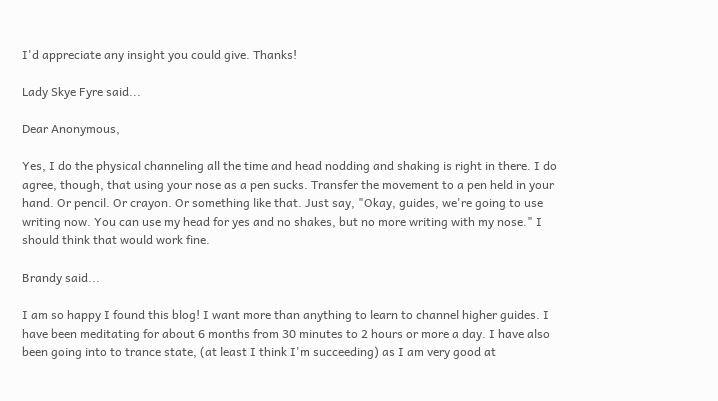I'd appreciate any insight you could give. Thanks!

Lady Skye Fyre said...

Dear Anonymous,

Yes, I do the physical channeling all the time and head nodding and shaking is right in there. I do agree, though, that using your nose as a pen sucks. Transfer the movement to a pen held in your hand. Or pencil. Or crayon. Or something like that. Just say, "Okay, guides, we're going to use writing now. You can use my head for yes and no shakes, but no more writing with my nose." I should think that would work fine.

Brandy said...

I am so happy I found this blog! I want more than anything to learn to channel higher guides. I have been meditating for about 6 months from 30 minutes to 2 hours or more a day. I have also been going into to trance state, (at least I think I'm succeeding) as I am very good at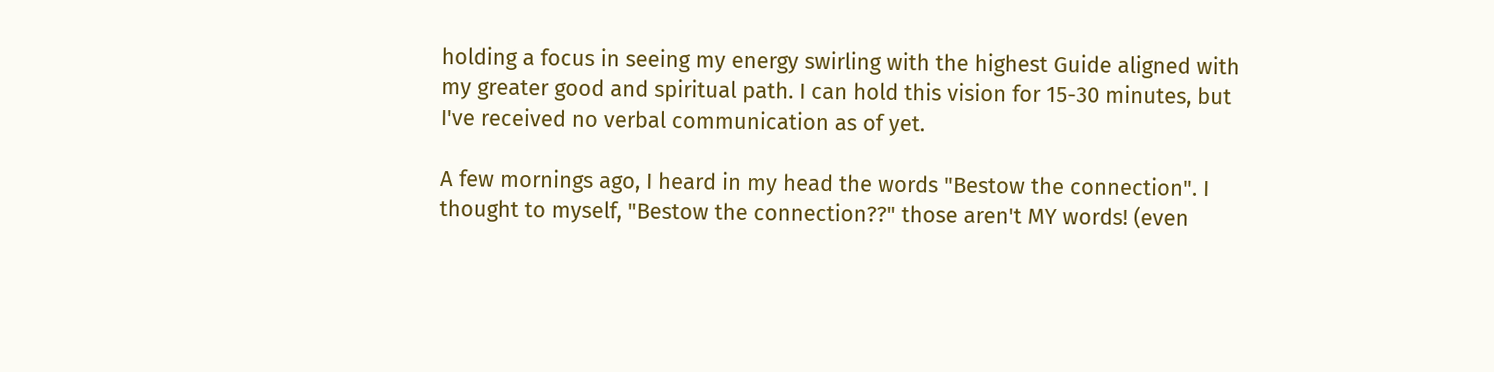holding a focus in seeing my energy swirling with the highest Guide aligned with my greater good and spiritual path. I can hold this vision for 15-30 minutes, but I've received no verbal communication as of yet.

A few mornings ago, I heard in my head the words "Bestow the connection". I thought to myself, "Bestow the connection??" those aren't MY words! (even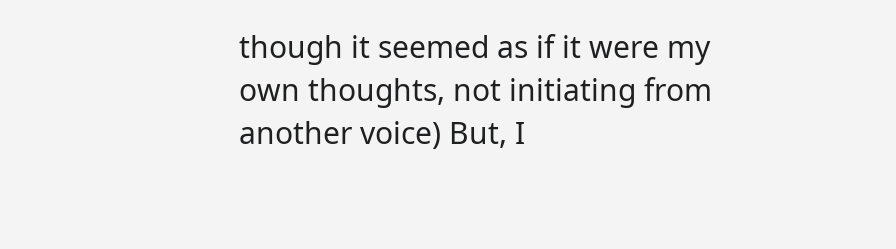though it seemed as if it were my own thoughts, not initiating from another voice) But, I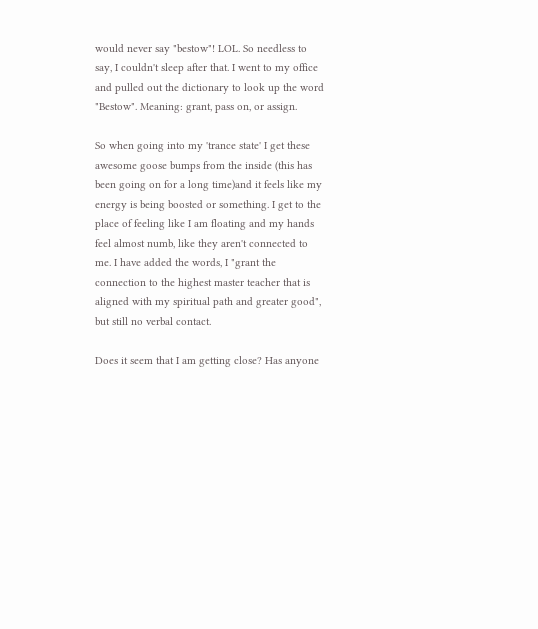would never say "bestow"! LOL. So needless to say, I couldn't sleep after that. I went to my office and pulled out the dictionary to look up the word "Bestow". Meaning: grant, pass on, or assign.

So when going into my 'trance state' I get these awesome goose bumps from the inside (this has been going on for a long time)and it feels like my energy is being boosted or something. I get to the place of feeling like I am floating and my hands feel almost numb, like they aren't connected to me. I have added the words, I "grant the connection to the highest master teacher that is aligned with my spiritual path and greater good", but still no verbal contact.

Does it seem that I am getting close? Has anyone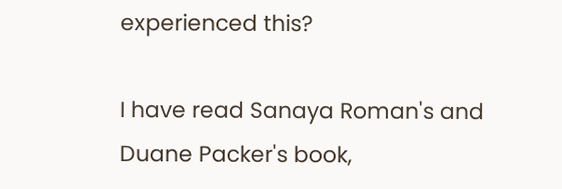experienced this?

I have read Sanaya Roman's and Duane Packer's book,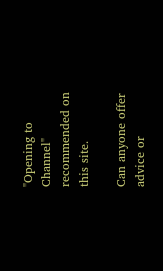"Opening to Channel" recommended on this site.

Can anyone offer advice or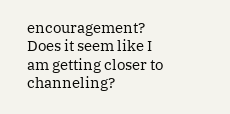encouragement? Does it seem like I am getting closer to channeling?